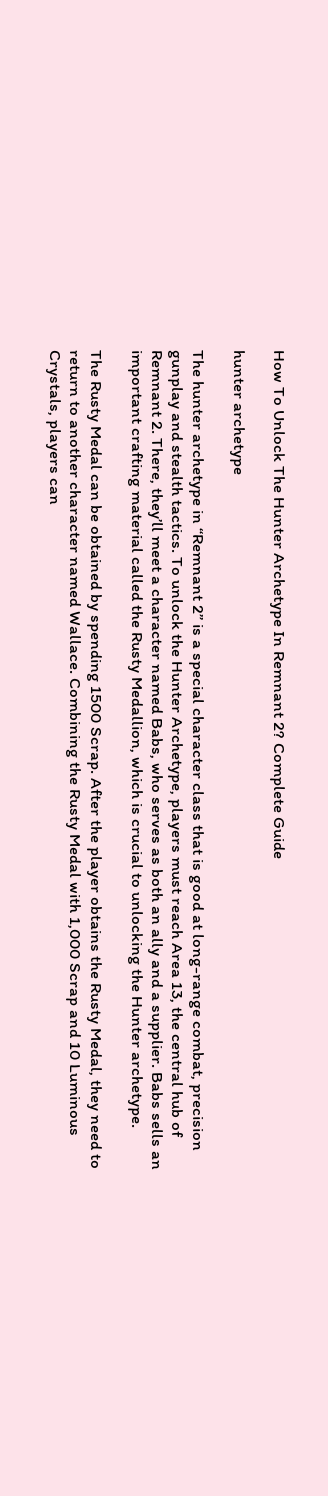How To Unlock The Hunter Archetype In Remnant 2? Complete Guide

hunter archetype

The hunter archetype in “Remnant 2” is a special character class that is good at long-range combat, precision gunplay and stealth tactics. To unlock the Hunter Archetype, players must reach Area 13, the central hub of Remnant 2. There, they’ll meet a character named Babs, who serves as both an ally and a supplier. Babs sells an important crafting material called the Rusty Medallion, which is crucial to unlocking the Hunter archetype.

The Rusty Medal can be obtained by spending 1500 Scrap. After the player obtains the Rusty Medal, they need to return to another character named Wallace. Combining the Rusty Medal with 1,000 Scrap and 10 Luminous Crystals, players can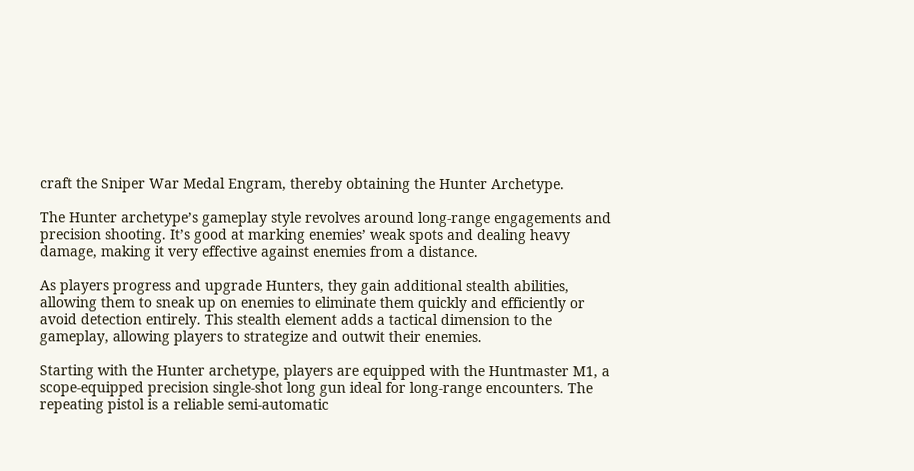craft the Sniper War Medal Engram, thereby obtaining the Hunter Archetype.

The Hunter archetype’s gameplay style revolves around long-range engagements and precision shooting. It’s good at marking enemies’ weak spots and dealing heavy damage, making it very effective against enemies from a distance.

As players progress and upgrade Hunters, they gain additional stealth abilities, allowing them to sneak up on enemies to eliminate them quickly and efficiently or avoid detection entirely. This stealth element adds a tactical dimension to the gameplay, allowing players to strategize and outwit their enemies.

Starting with the Hunter archetype, players are equipped with the Huntmaster M1, a scope-equipped precision single-shot long gun ideal for long-range encounters. The repeating pistol is a reliable semi-automatic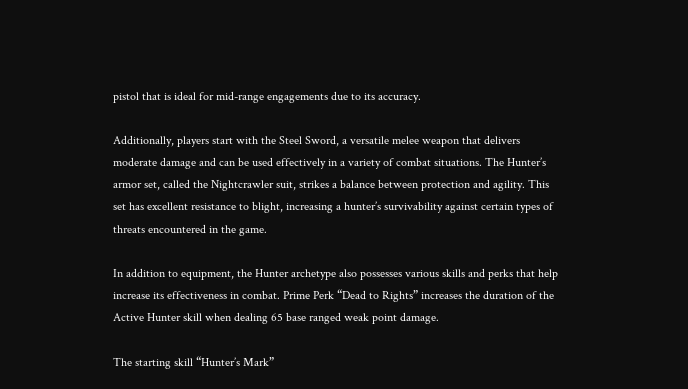pistol that is ideal for mid-range engagements due to its accuracy.

Additionally, players start with the Steel Sword, a versatile melee weapon that delivers moderate damage and can be used effectively in a variety of combat situations. The Hunter’s armor set, called the Nightcrawler suit, strikes a balance between protection and agility. This set has excellent resistance to blight, increasing a hunter’s survivability against certain types of threats encountered in the game.

In addition to equipment, the Hunter archetype also possesses various skills and perks that help increase its effectiveness in combat. Prime Perk “Dead to Rights” increases the duration of the Active Hunter skill when dealing 65 base ranged weak point damage.

The starting skill “Hunter’s Mark”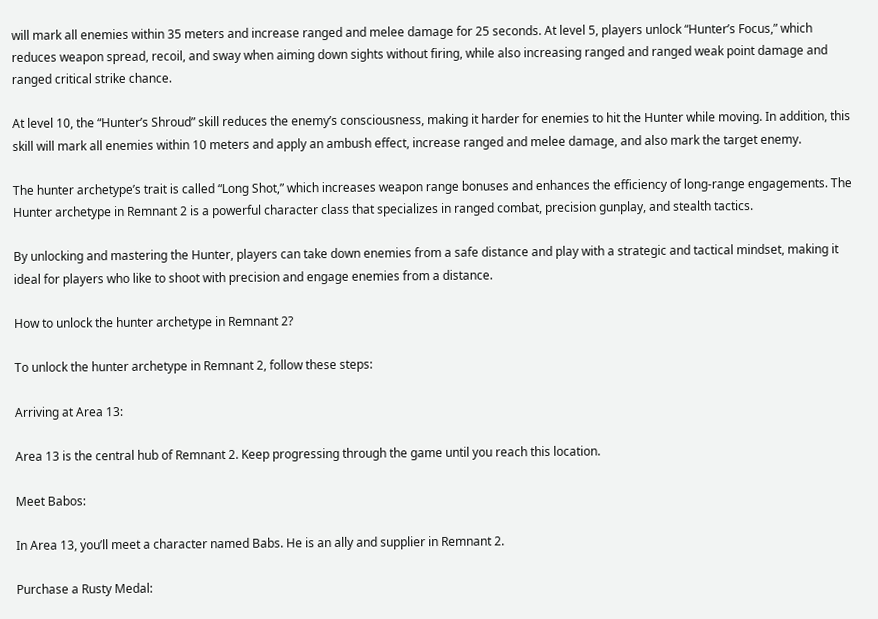will mark all enemies within 35 meters and increase ranged and melee damage for 25 seconds. At level 5, players unlock “Hunter’s Focus,” which reduces weapon spread, recoil, and sway when aiming down sights without firing, while also increasing ranged and ranged weak point damage and ranged critical strike chance.

At level 10, the “Hunter’s Shroud” skill reduces the enemy’s consciousness, making it harder for enemies to hit the Hunter while moving. In addition, this skill will mark all enemies within 10 meters and apply an ambush effect, increase ranged and melee damage, and also mark the target enemy.

The hunter archetype’s trait is called “Long Shot,” which increases weapon range bonuses and enhances the efficiency of long-range engagements. The Hunter archetype in Remnant 2 is a powerful character class that specializes in ranged combat, precision gunplay, and stealth tactics.

By unlocking and mastering the Hunter, players can take down enemies from a safe distance and play with a strategic and tactical mindset, making it ideal for players who like to shoot with precision and engage enemies from a distance.

How to unlock the hunter archetype in Remnant 2?

To unlock the hunter archetype in Remnant 2, follow these steps:

Arriving at Area 13:

Area 13 is the central hub of Remnant 2. Keep progressing through the game until you reach this location.

Meet Babos:

In Area 13, you’ll meet a character named Babs. He is an ally and supplier in Remnant 2.

Purchase a Rusty Medal: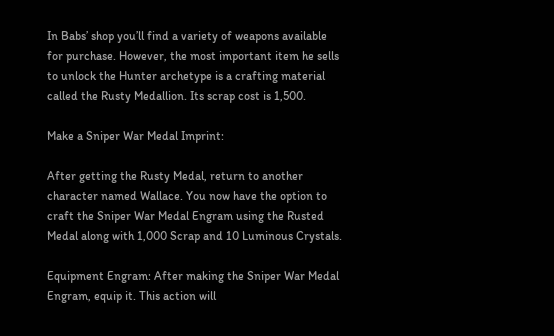In Babs’ shop you’ll find a variety of weapons available for purchase. However, the most important item he sells to unlock the Hunter archetype is a crafting material called the Rusty Medallion. Its scrap cost is 1,500.

Make a Sniper War Medal Imprint:

After getting the Rusty Medal, return to another character named Wallace. You now have the option to craft the Sniper War Medal Engram using the Rusted Medal along with 1,000 Scrap and 10 Luminous Crystals.

Equipment Engram: After making the Sniper War Medal Engram, equip it. This action will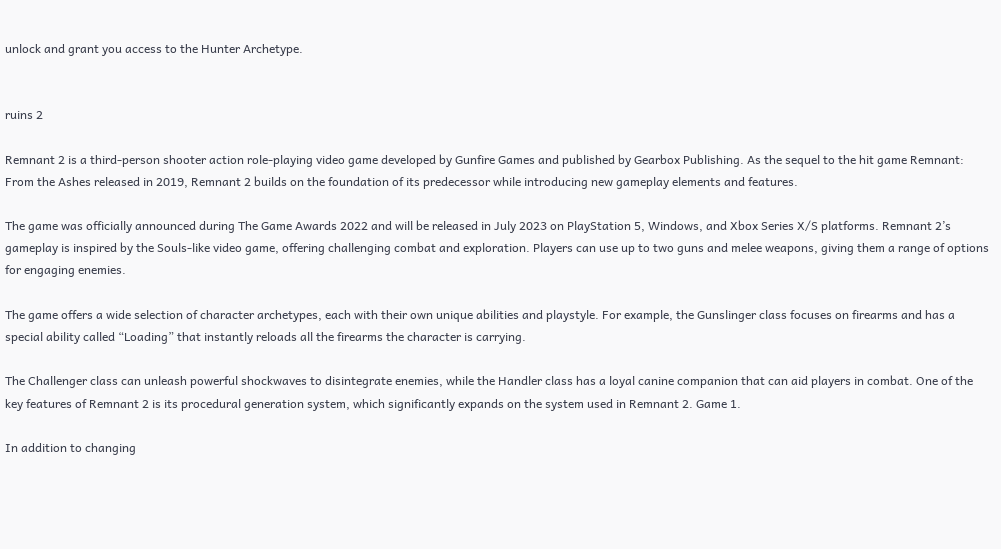unlock and grant you access to the Hunter Archetype.


ruins 2

Remnant 2 is a third-person shooter action role-playing video game developed by Gunfire Games and published by Gearbox Publishing. As the sequel to the hit game Remnant: From the Ashes released in 2019, Remnant 2 builds on the foundation of its predecessor while introducing new gameplay elements and features.

The game was officially announced during The Game Awards 2022 and will be released in July 2023 on PlayStation 5, Windows, and Xbox Series X/S platforms. Remnant 2’s gameplay is inspired by the Souls-like video game, offering challenging combat and exploration. Players can use up to two guns and melee weapons, giving them a range of options for engaging enemies.

The game offers a wide selection of character archetypes, each with their own unique abilities and playstyle. For example, the Gunslinger class focuses on firearms and has a special ability called “Loading” that instantly reloads all the firearms the character is carrying.

The Challenger class can unleash powerful shockwaves to disintegrate enemies, while the Handler class has a loyal canine companion that can aid players in combat. One of the key features of Remnant 2 is its procedural generation system, which significantly expands on the system used in Remnant 2. Game 1.

In addition to changing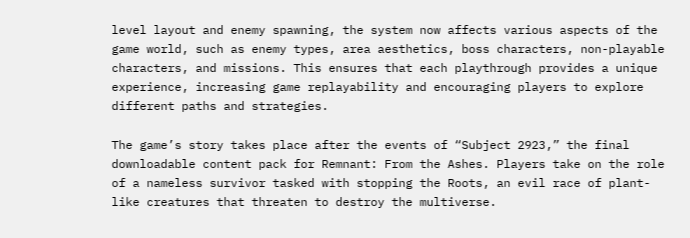level layout and enemy spawning, the system now affects various aspects of the game world, such as enemy types, area aesthetics, boss characters, non-playable characters, and missions. This ensures that each playthrough provides a unique experience, increasing game replayability and encouraging players to explore different paths and strategies.

The game’s story takes place after the events of “Subject 2923,” the final downloadable content pack for Remnant: From the Ashes. Players take on the role of a nameless survivor tasked with stopping the Roots, an evil race of plant-like creatures that threaten to destroy the multiverse.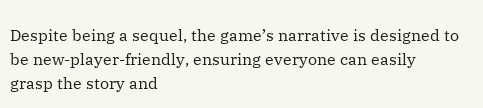Despite being a sequel, the game’s narrative is designed to be new-player-friendly, ensuring everyone can easily grasp the story and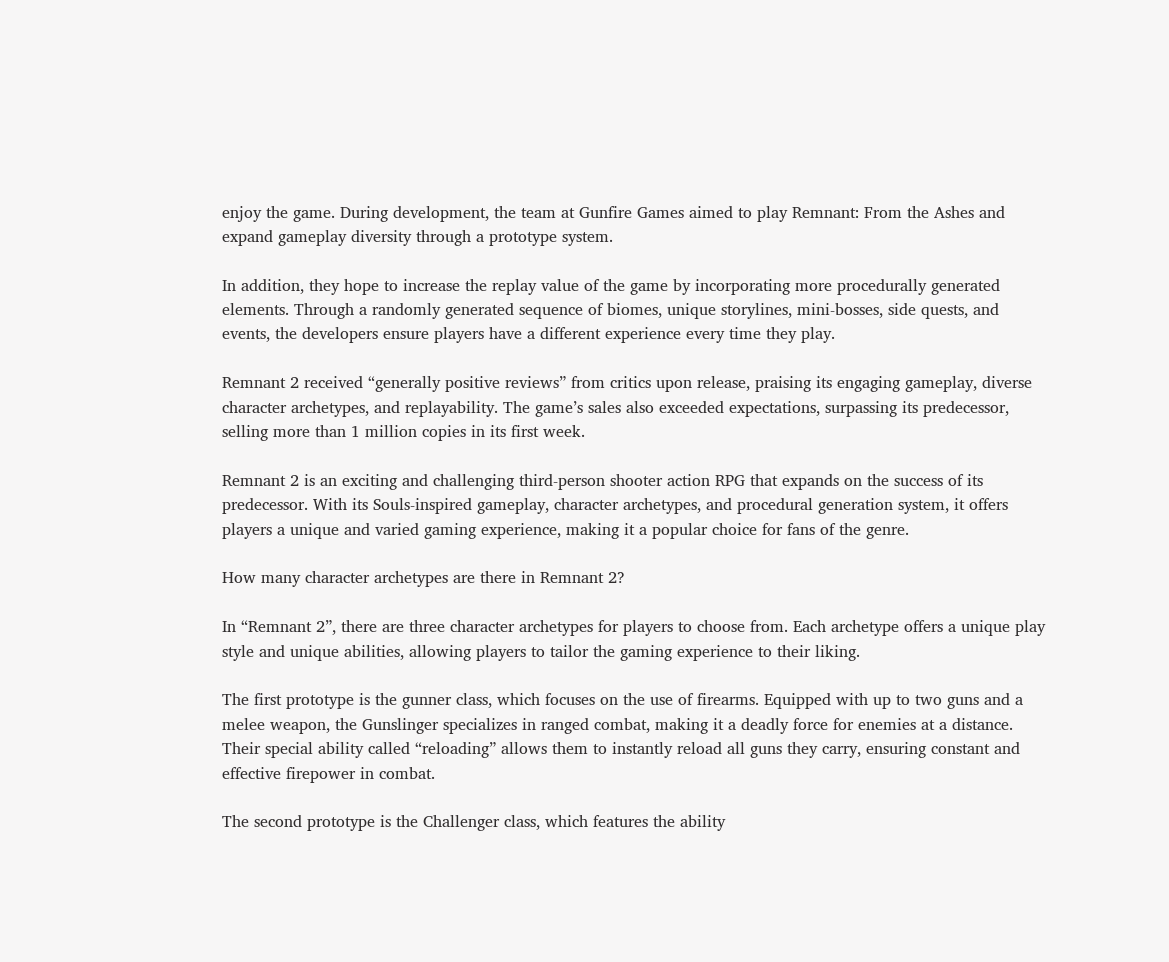enjoy the game. During development, the team at Gunfire Games aimed to play Remnant: From the Ashes and expand gameplay diversity through a prototype system.

In addition, they hope to increase the replay value of the game by incorporating more procedurally generated elements. Through a randomly generated sequence of biomes, unique storylines, mini-bosses, side quests, and events, the developers ensure players have a different experience every time they play.

Remnant 2 received “generally positive reviews” from critics upon release, praising its engaging gameplay, diverse character archetypes, and replayability. The game’s sales also exceeded expectations, surpassing its predecessor, selling more than 1 million copies in its first week.

Remnant 2 is an exciting and challenging third-person shooter action RPG that expands on the success of its predecessor. With its Souls-inspired gameplay, character archetypes, and procedural generation system, it offers players a unique and varied gaming experience, making it a popular choice for fans of the genre.

How many character archetypes are there in Remnant 2?

In “Remnant 2”, there are three character archetypes for players to choose from. Each archetype offers a unique play style and unique abilities, allowing players to tailor the gaming experience to their liking.

The first prototype is the gunner class, which focuses on the use of firearms. Equipped with up to two guns and a melee weapon, the Gunslinger specializes in ranged combat, making it a deadly force for enemies at a distance. Their special ability called “reloading” allows them to instantly reload all guns they carry, ensuring constant and effective firepower in combat.

The second prototype is the Challenger class, which features the ability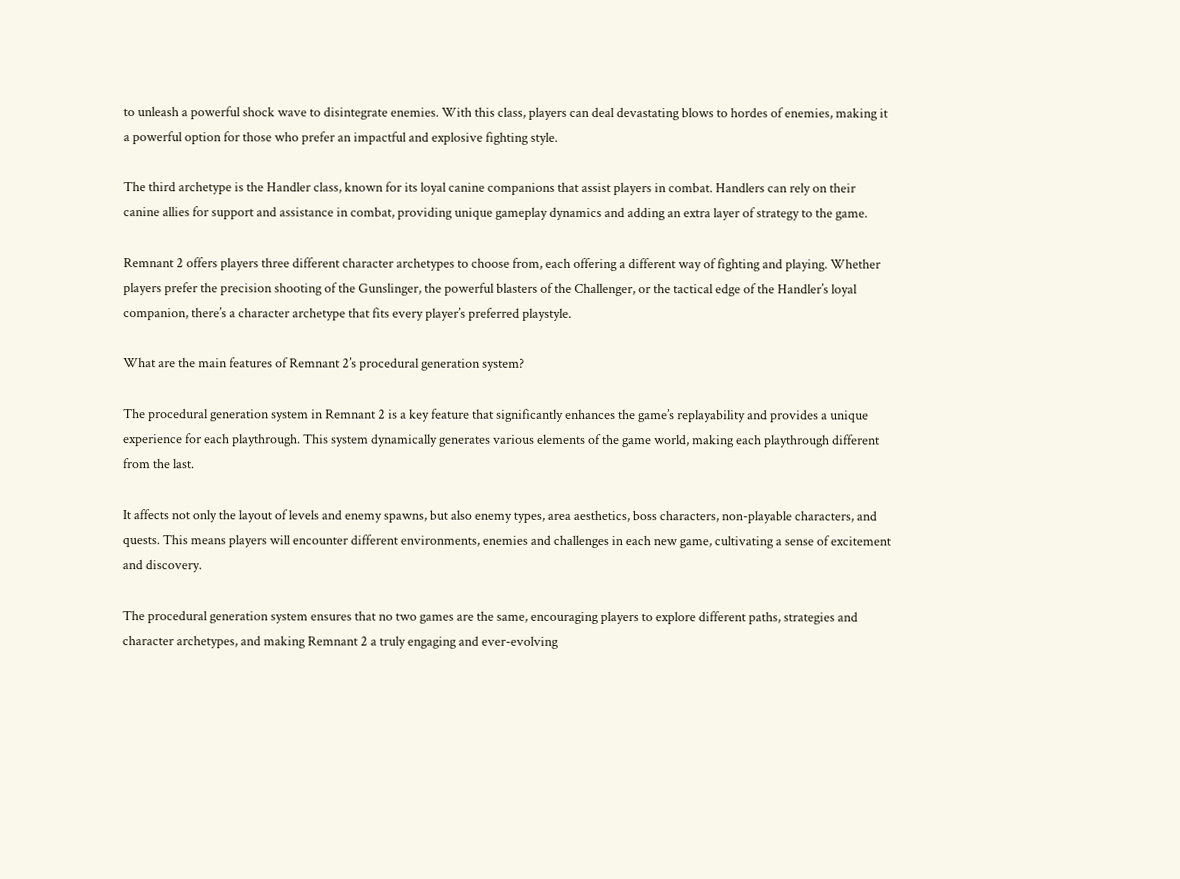to unleash a powerful shock wave to disintegrate enemies. With this class, players can deal devastating blows to hordes of enemies, making it a powerful option for those who prefer an impactful and explosive fighting style.

The third archetype is the Handler class, known for its loyal canine companions that assist players in combat. Handlers can rely on their canine allies for support and assistance in combat, providing unique gameplay dynamics and adding an extra layer of strategy to the game.

Remnant 2 offers players three different character archetypes to choose from, each offering a different way of fighting and playing. Whether players prefer the precision shooting of the Gunslinger, the powerful blasters of the Challenger, or the tactical edge of the Handler’s loyal companion, there’s a character archetype that fits every player’s preferred playstyle.

What are the main features of Remnant 2’s procedural generation system?

The procedural generation system in Remnant 2 is a key feature that significantly enhances the game’s replayability and provides a unique experience for each playthrough. This system dynamically generates various elements of the game world, making each playthrough different from the last.

It affects not only the layout of levels and enemy spawns, but also enemy types, area aesthetics, boss characters, non-playable characters, and quests. This means players will encounter different environments, enemies and challenges in each new game, cultivating a sense of excitement and discovery.

The procedural generation system ensures that no two games are the same, encouraging players to explore different paths, strategies and character archetypes, and making Remnant 2 a truly engaging and ever-evolving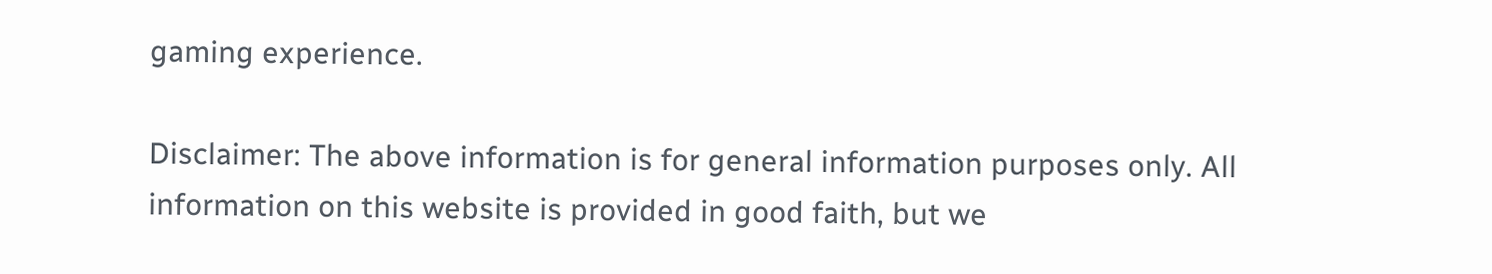gaming experience.

Disclaimer: The above information is for general information purposes only. All information on this website is provided in good faith, but we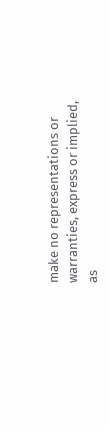make no representations or warranties, express or implied, as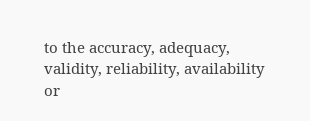to the accuracy, adequacy, validity, reliability, availability or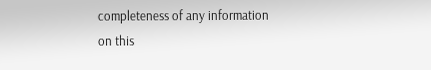completeness of any information on this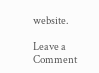website.

Leave a Comment